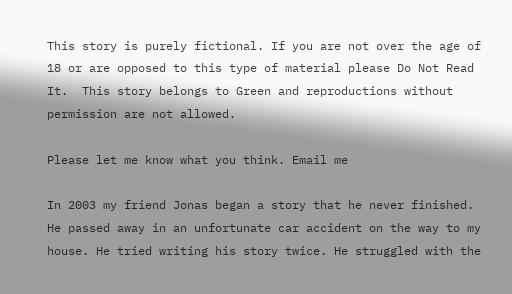This story is purely fictional. If you are not over the age of 18 or are opposed to this type of material please Do Not Read It.  This story belongs to Green and reproductions without permission are not allowed.

Please let me know what you think. Email me

In 2003 my friend Jonas began a story that he never finished. He passed away in an unfortunate car accident on the way to my house. He tried writing his story twice. He struggled with the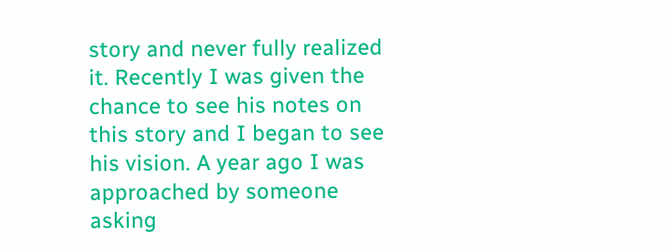story and never fully realized it. Recently I was given the chance to see his notes on this story and I began to see his vision. A year ago I was approached by someone asking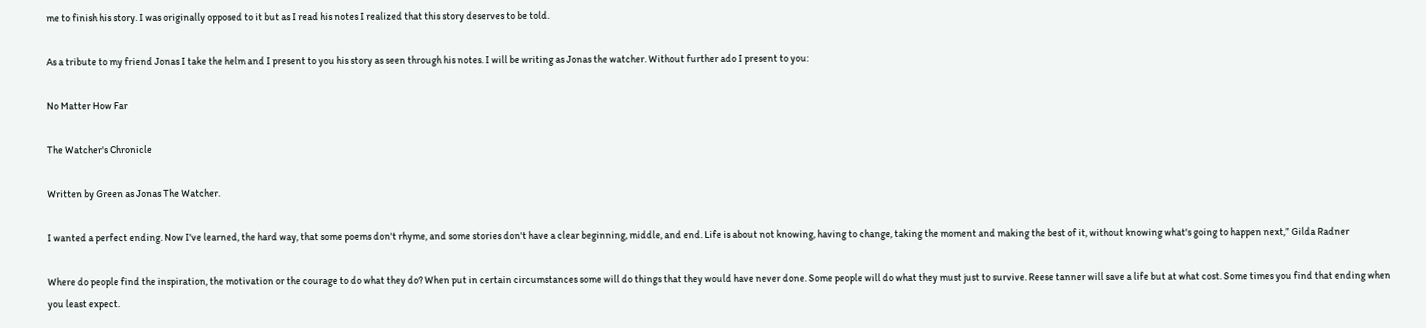me to finish his story. I was originally opposed to it but as I read his notes I realized that this story deserves to be told.

As a tribute to my friend Jonas I take the helm and I present to you his story as seen through his notes. I will be writing as Jonas the watcher. Without further ado I present to you:

No Matter How Far

The Watcher's Chronicle

Written by Green as Jonas The Watcher.

I wanted a perfect ending. Now I've learned, the hard way, that some poems don't rhyme, and some stories don't have a clear beginning, middle, and end. Life is about not knowing, having to change, taking the moment and making the best of it, without knowing what's going to happen next,” Gilda Radner

Where do people find the inspiration, the motivation or the courage to do what they do? When put in certain circumstances some will do things that they would have never done. Some people will do what they must just to survive. Reese tanner will save a life but at what cost. Some times you find that ending when you least expect.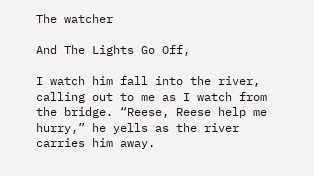The watcher

And The Lights Go Off,

I watch him fall into the river, calling out to me as I watch from the bridge. “Reese, Reese help me hurry,” he yells as the river carries him away.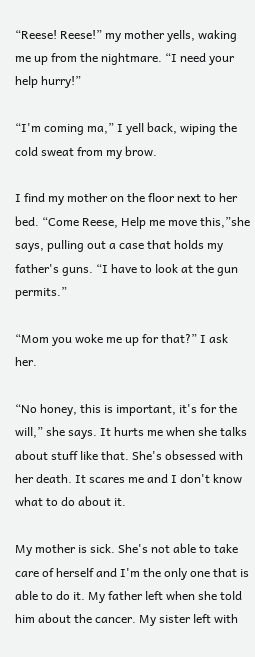“Reese! Reese!” my mother yells, waking me up from the nightmare. “I need your help hurry!”

“I'm coming ma,” I yell back, wiping the cold sweat from my brow.

I find my mother on the floor next to her bed. “Come Reese, Help me move this,”she says, pulling out a case that holds my father's guns. “I have to look at the gun permits.”

“Mom you woke me up for that?” I ask her.

“No honey, this is important, it's for the will,” she says. It hurts me when she talks about stuff like that. She's obsessed with her death. It scares me and I don't know what to do about it.

My mother is sick. She's not able to take care of herself and I'm the only one that is able to do it. My father left when she told him about the cancer. My sister left with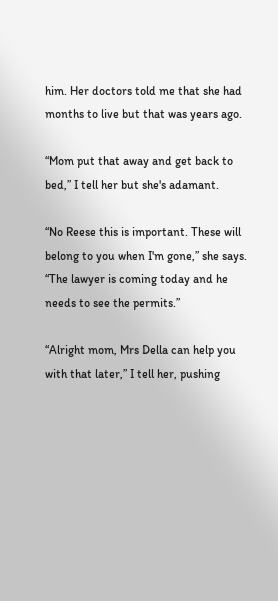him. Her doctors told me that she had months to live but that was years ago.

“Mom put that away and get back to bed,” I tell her but she's adamant.

“No Reese this is important. These will belong to you when I'm gone,” she says. “The lawyer is coming today and he needs to see the permits.”

“Alright mom, Mrs Della can help you with that later,” I tell her, pushing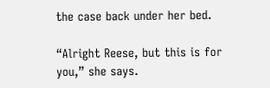the case back under her bed.

“Alright Reese, but this is for you,” she says.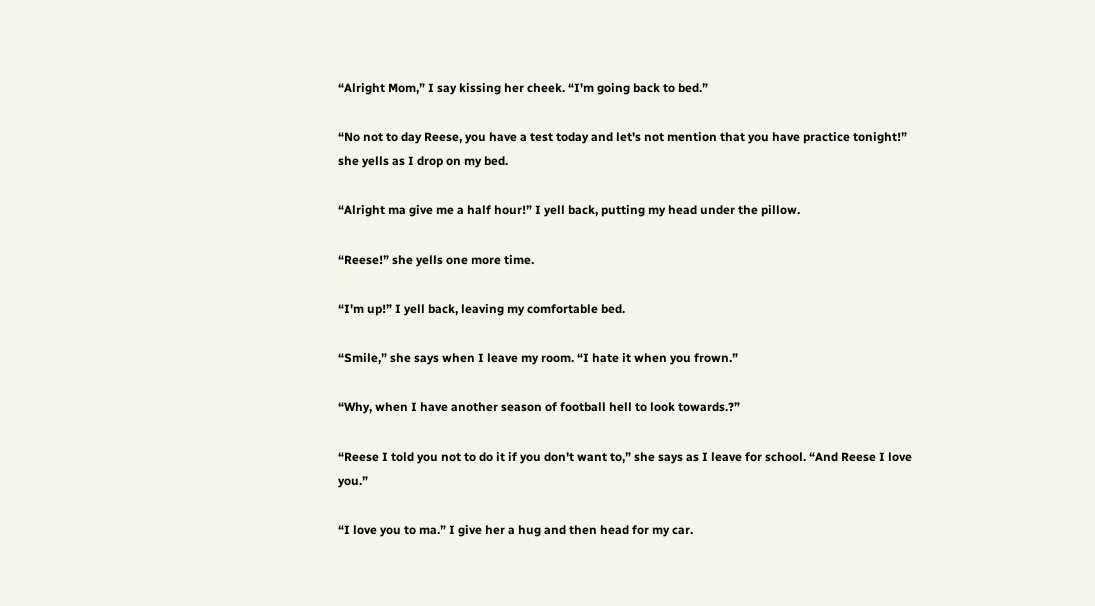“Alright Mom,” I say kissing her cheek. “I'm going back to bed.”

“No not to day Reese, you have a test today and let's not mention that you have practice tonight!” she yells as I drop on my bed.

“Alright ma give me a half hour!” I yell back, putting my head under the pillow.

“Reese!” she yells one more time.

“I'm up!” I yell back, leaving my comfortable bed.

“Smile,” she says when I leave my room. “I hate it when you frown.”

“Why, when I have another season of football hell to look towards.?”

“Reese I told you not to do it if you don't want to,” she says as I leave for school. “And Reese I love you.”

“I love you to ma.” I give her a hug and then head for my car.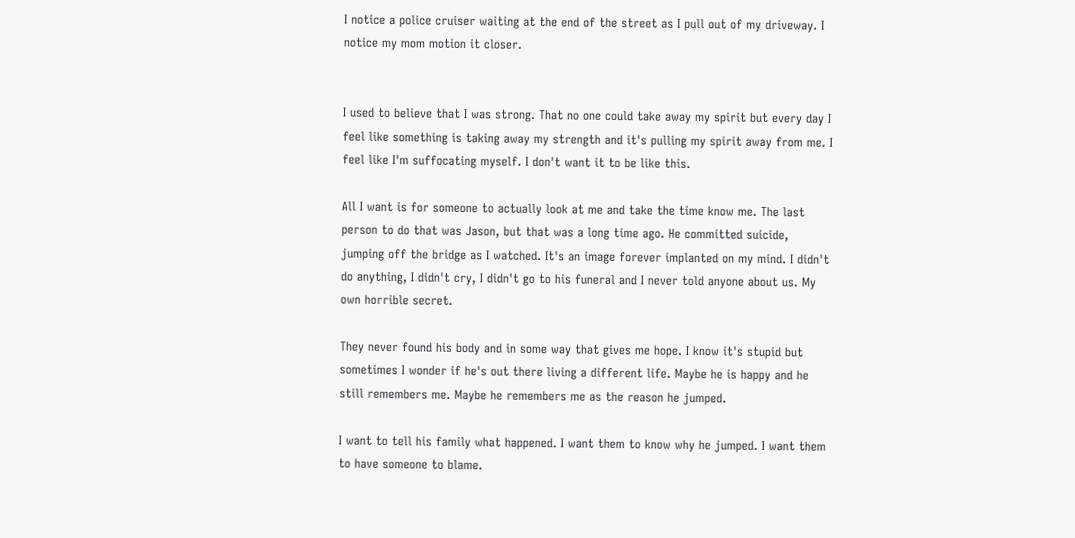I notice a police cruiser waiting at the end of the street as I pull out of my driveway. I notice my mom motion it closer.


I used to believe that I was strong. That no one could take away my spirit but every day I feel like something is taking away my strength and it's pulling my spirit away from me. I feel like I'm suffocating myself. I don't want it to be like this.

All I want is for someone to actually look at me and take the time know me. The last person to do that was Jason, but that was a long time ago. He committed suicide, jumping off the bridge as I watched. It's an image forever implanted on my mind. I didn't do anything, I didn't cry, I didn't go to his funeral and I never told anyone about us. My own horrible secret.

They never found his body and in some way that gives me hope. I know it's stupid but sometimes I wonder if he's out there living a different life. Maybe he is happy and he still remembers me. Maybe he remembers me as the reason he jumped.

I want to tell his family what happened. I want them to know why he jumped. I want them to have someone to blame.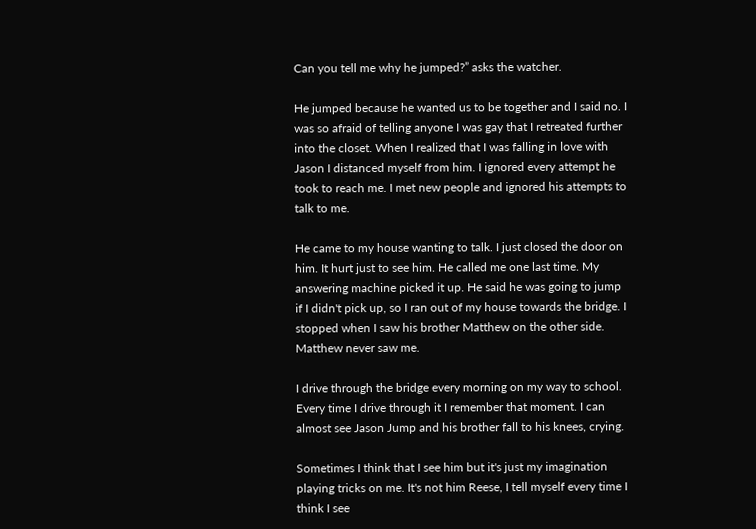Can you tell me why he jumped?” asks the watcher.

He jumped because he wanted us to be together and I said no. I was so afraid of telling anyone I was gay that I retreated further into the closet. When I realized that I was falling in love with Jason I distanced myself from him. I ignored every attempt he took to reach me. I met new people and ignored his attempts to talk to me.

He came to my house wanting to talk. I just closed the door on him. It hurt just to see him. He called me one last time. My answering machine picked it up. He said he was going to jump if I didn't pick up, so I ran out of my house towards the bridge. I stopped when I saw his brother Matthew on the other side. Matthew never saw me.

I drive through the bridge every morning on my way to school. Every time I drive through it I remember that moment. I can almost see Jason Jump and his brother fall to his knees, crying.

Sometimes I think that I see him but it's just my imagination playing tricks on me. It's not him Reese, I tell myself every time I think I see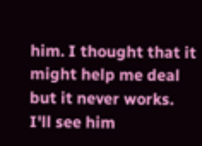him. I thought that it might help me deal but it never works. I'll see him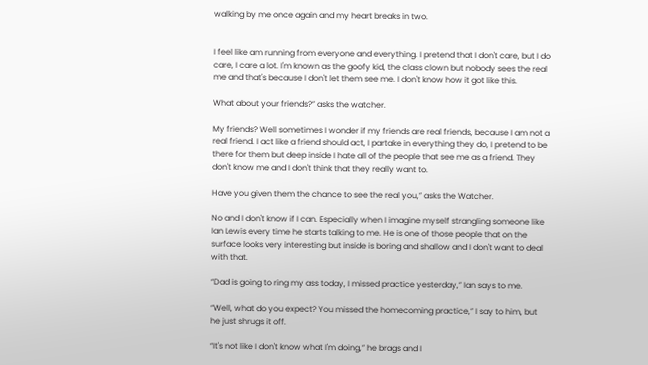walking by me once again and my heart breaks in two.


I feel like am running from everyone and everything. I pretend that I don't care, but I do care, I care a lot. I'm known as the goofy kid, the class clown but nobody sees the real me and that's because I don't let them see me. I don't know how it got like this.

What about your friends?” asks the watcher.

My friends? Well sometimes I wonder if my friends are real friends, because I am not a real friend. I act like a friend should act, I partake in everything they do, I pretend to be there for them but deep inside I hate all of the people that see me as a friend. They don't know me and I don't think that they really want to.

Have you given them the chance to see the real you,” asks the Watcher.

No and I don't know if I can. Especially when I imagine myself strangling someone like Ian Lewis every time he starts talking to me. He is one of those people that on the surface looks very interesting but inside is boring and shallow and I don't want to deal with that.

“Dad is going to ring my ass today, I missed practice yesterday,” Ian says to me.

“Well, what do you expect? You missed the homecoming practice,” I say to him, but he just shrugs it off.

“It's not like I don't know what I'm doing,” he brags and I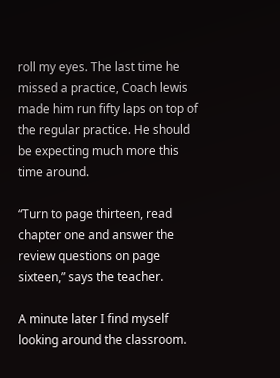roll my eyes. The last time he missed a practice, Coach lewis made him run fifty laps on top of the regular practice. He should be expecting much more this time around.

“Turn to page thirteen, read chapter one and answer the review questions on page sixteen,” says the teacher.

A minute later I find myself looking around the classroom.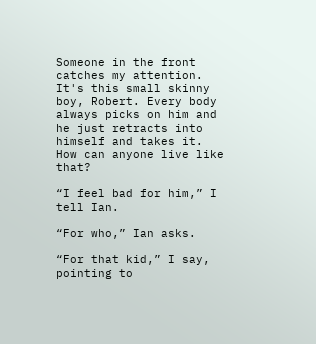Someone in the front catches my attention. It's this small skinny boy, Robert. Every body always picks on him and he just retracts into himself and takes it. How can anyone live like that?

“I feel bad for him,” I tell Ian.

“For who,” Ian asks.

“For that kid,” I say, pointing to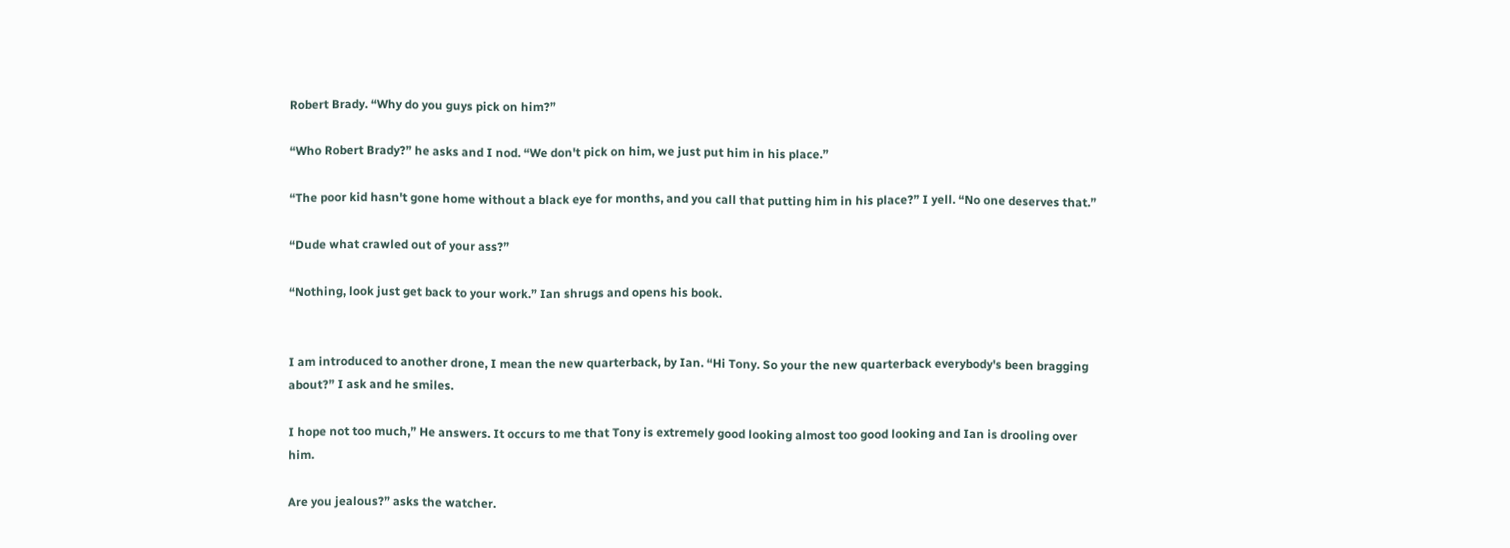Robert Brady. “Why do you guys pick on him?”

“Who Robert Brady?” he asks and I nod. “We don't pick on him, we just put him in his place.”

“The poor kid hasn't gone home without a black eye for months, and you call that putting him in his place?” I yell. “No one deserves that.”

“Dude what crawled out of your ass?”

“Nothing, look just get back to your work.” Ian shrugs and opens his book.


I am introduced to another drone, I mean the new quarterback, by Ian. “Hi Tony. So your the new quarterback everybody's been bragging about?” I ask and he smiles.

I hope not too much,” He answers. It occurs to me that Tony is extremely good looking almost too good looking and Ian is drooling over him.

Are you jealous?” asks the watcher.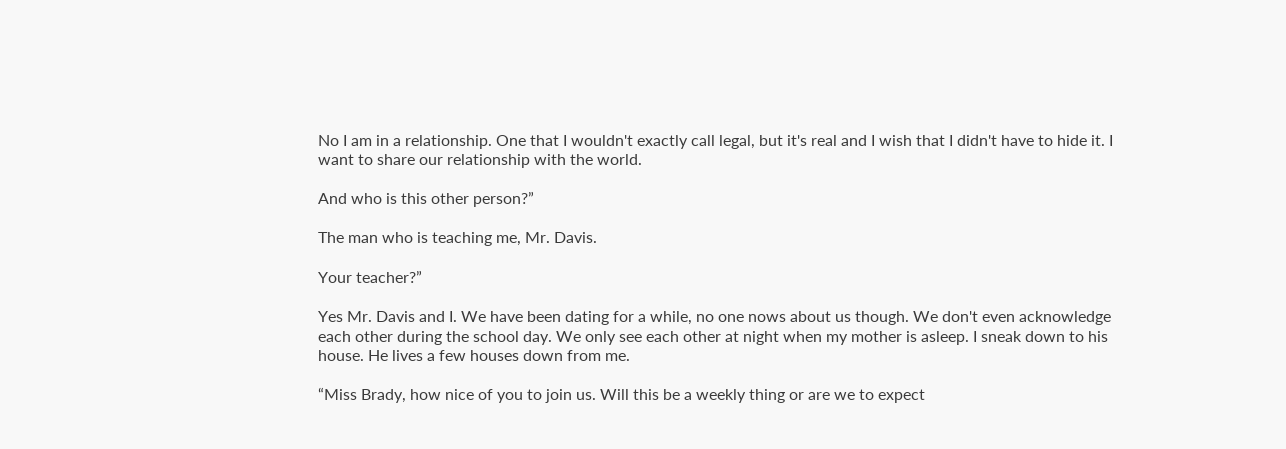No I am in a relationship. One that I wouldn't exactly call legal, but it's real and I wish that I didn't have to hide it. I want to share our relationship with the world.

And who is this other person?”

The man who is teaching me, Mr. Davis.

Your teacher?”

Yes Mr. Davis and I. We have been dating for a while, no one nows about us though. We don't even acknowledge each other during the school day. We only see each other at night when my mother is asleep. I sneak down to his house. He lives a few houses down from me.

“Miss Brady, how nice of you to join us. Will this be a weekly thing or are we to expect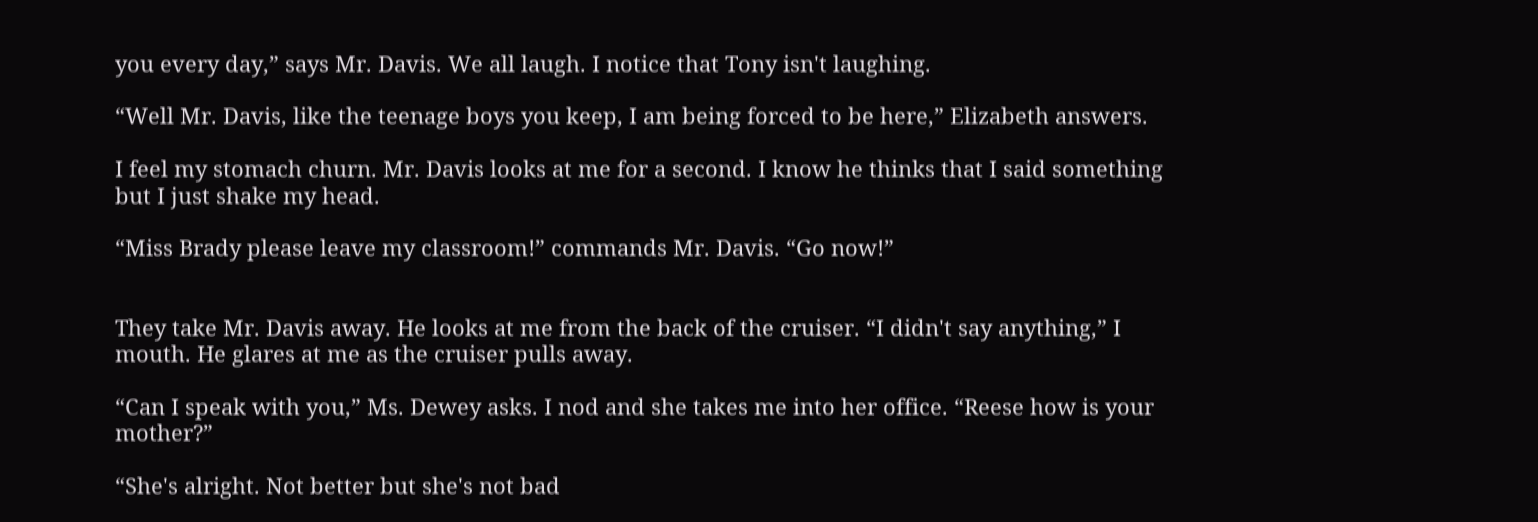you every day,” says Mr. Davis. We all laugh. I notice that Tony isn't laughing.

“Well Mr. Davis, like the teenage boys you keep, I am being forced to be here,” Elizabeth answers.

I feel my stomach churn. Mr. Davis looks at me for a second. I know he thinks that I said something but I just shake my head.

“Miss Brady please leave my classroom!” commands Mr. Davis. “Go now!”


They take Mr. Davis away. He looks at me from the back of the cruiser. “I didn't say anything,” I mouth. He glares at me as the cruiser pulls away.

“Can I speak with you,” Ms. Dewey asks. I nod and she takes me into her office. “Reese how is your mother?”

“She's alright. Not better but she's not bad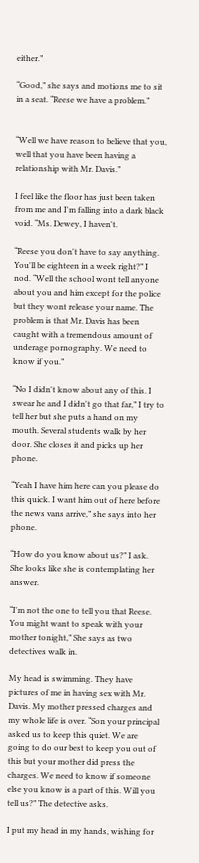either.”

“Good,” she says and motions me to sit in a seat. “Reese we have a problem.”


“Well we have reason to believe that you, well that you have been having a relationship with Mr. Davis.”

I feel like the floor has just been taken from me and I'm falling into a dark black void. “Ms. Dewey, I haven't.

“Reese you don't have to say anything. You'll be eighteen in a week right?” I nod. “Well the school wont tell anyone about you and him except for the police but they wont release your name. The problem is that Mr. Davis has been caught with a tremendous amount of underage pornography. We need to know if you.”

“No I didn't know about any of this. I swear he and I didn't go that far,” I try to tell her but she puts a hand on my mouth. Several students walk by her door. She closes it and picks up her phone.

“Yeah I have him here can you please do this quick. I want him out of here before the news vans arrive,” she says into her phone.

“How do you know about us?” I ask. She looks like she is contemplating her answer.

“I'm not the one to tell you that Reese. You might want to speak with your mother tonight,” She says as two detectives walk in.

My head is swimming. They have pictures of me in having sex with Mr. Davis. My mother pressed charges and my whole life is over. “Son your principal asked us to keep this quiet. We are going to do our best to keep you out of this but your mother did press the charges. We need to know if someone else you know is a part of this. Will you tell us?” The detective asks.

I put my head in my hands, wishing for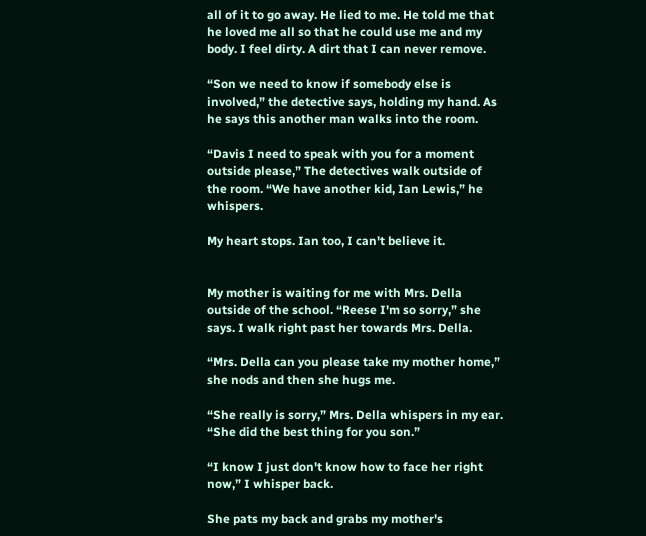all of it to go away. He lied to me. He told me that he loved me all so that he could use me and my body. I feel dirty. A dirt that I can never remove.

“Son we need to know if somebody else is involved,” the detective says, holding my hand. As he says this another man walks into the room.

“Davis I need to speak with you for a moment outside please,” The detectives walk outside of the room. “We have another kid, Ian Lewis,” he whispers.

My heart stops. Ian too, I can't believe it.


My mother is waiting for me with Mrs. Della outside of the school. “Reese I'm so sorry,” she says. I walk right past her towards Mrs. Della.

“Mrs. Della can you please take my mother home,” she nods and then she hugs me.

“She really is sorry,” Mrs. Della whispers in my ear. “She did the best thing for you son.”

“I know I just don't know how to face her right now,” I whisper back.

She pats my back and grabs my mother's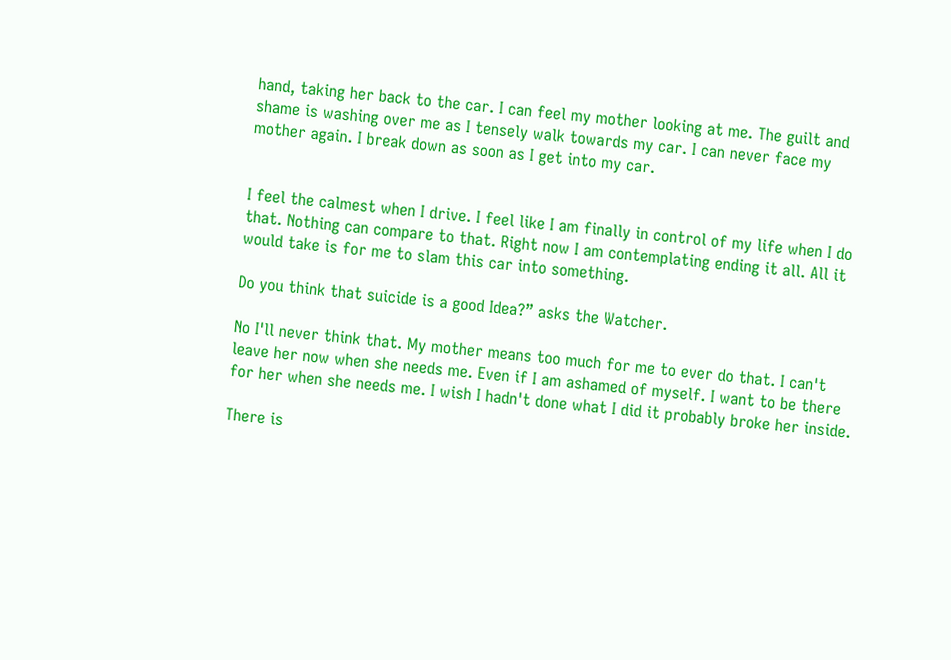hand, taking her back to the car. I can feel my mother looking at me. The guilt and shame is washing over me as I tensely walk towards my car. I can never face my mother again. I break down as soon as I get into my car.


I feel the calmest when I drive. I feel like I am finally in control of my life when I do that. Nothing can compare to that. Right now I am contemplating ending it all. All it would take is for me to slam this car into something.

Do you think that suicide is a good Idea?” asks the Watcher.

No I'll never think that. My mother means too much for me to ever do that. I can't leave her now when she needs me. Even if I am ashamed of myself. I want to be there for her when she needs me. I wish I hadn't done what I did it probably broke her inside.

There is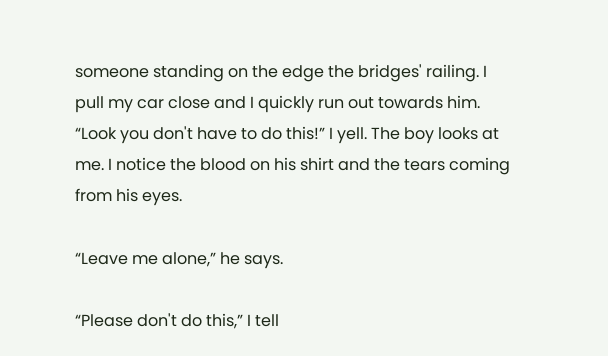someone standing on the edge the bridges' railing. I pull my car close and I quickly run out towards him. “Look you don't have to do this!” I yell. The boy looks at me. I notice the blood on his shirt and the tears coming from his eyes.

“Leave me alone,” he says.

“Please don't do this,” I tell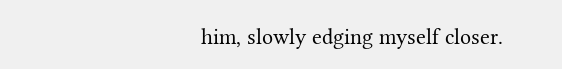him, slowly edging myself closer.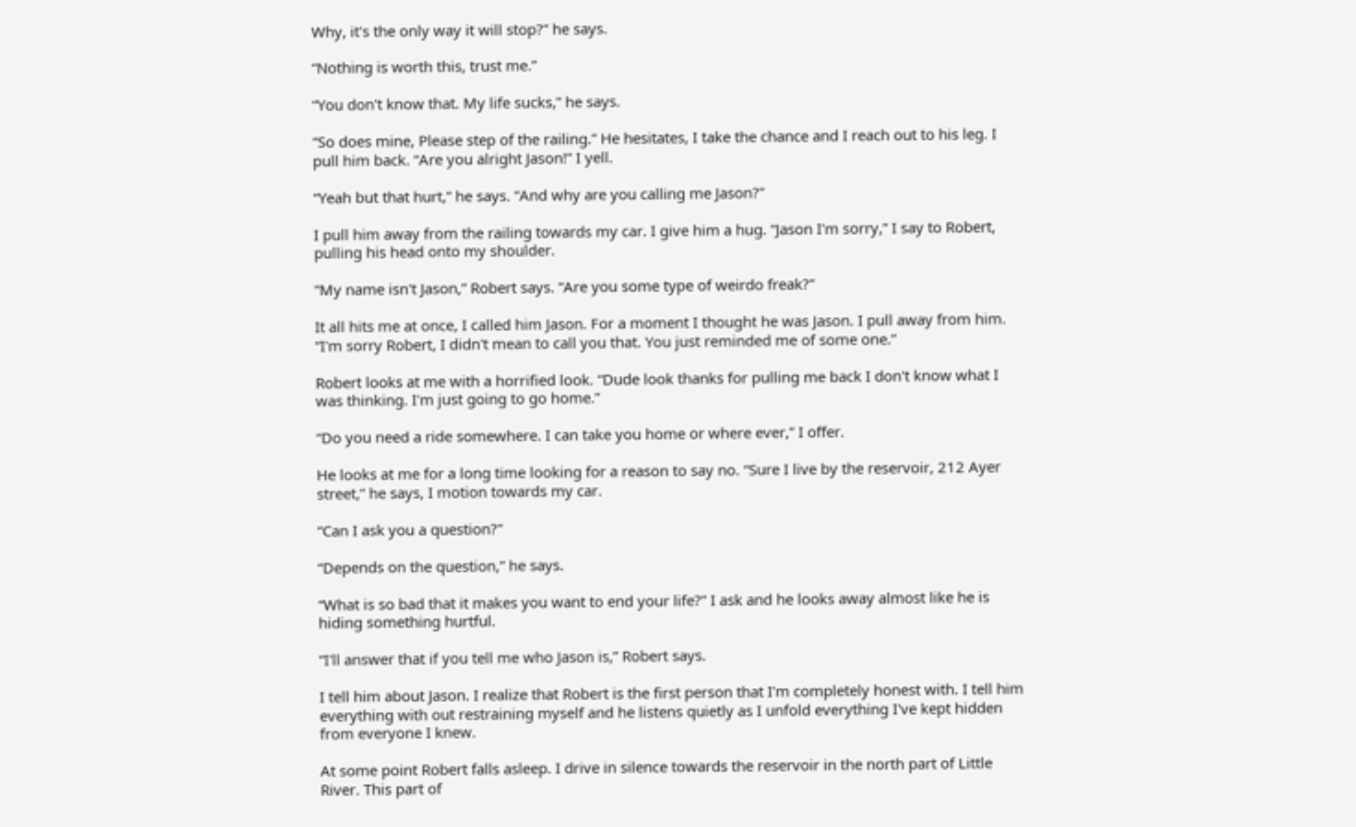Why, it's the only way it will stop?” he says.

“Nothing is worth this, trust me.”

“You don't know that. My life sucks,” he says.

“So does mine, Please step of the railing.” He hesitates, I take the chance and I reach out to his leg. I pull him back. “Are you alright Jason!” I yell.

“Yeah but that hurt,” he says. “And why are you calling me Jason?”

I pull him away from the railing towards my car. I give him a hug. “Jason I'm sorry,” I say to Robert, pulling his head onto my shoulder.

“My name isn't Jason,” Robert says. “Are you some type of weirdo freak?”

It all hits me at once, I called him Jason. For a moment I thought he was Jason. I pull away from him. “I'm sorry Robert, I didn't mean to call you that. You just reminded me of some one.”

Robert looks at me with a horrified look. “Dude look thanks for pulling me back I don't know what I was thinking. I'm just going to go home.”

“Do you need a ride somewhere. I can take you home or where ever,” I offer.

He looks at me for a long time looking for a reason to say no. “Sure I live by the reservoir, 212 Ayer street,” he says, I motion towards my car.

“Can I ask you a question?”

“Depends on the question,” he says.

“What is so bad that it makes you want to end your life?” I ask and he looks away almost like he is hiding something hurtful.

“I'll answer that if you tell me who Jason is,” Robert says.

I tell him about Jason. I realize that Robert is the first person that I'm completely honest with. I tell him everything with out restraining myself and he listens quietly as I unfold everything I've kept hidden from everyone I knew.

At some point Robert falls asleep. I drive in silence towards the reservoir in the north part of Little River. This part of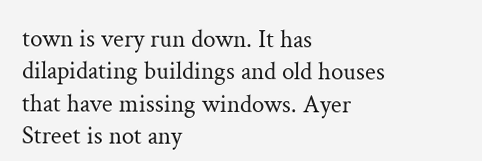town is very run down. It has dilapidating buildings and old houses that have missing windows. Ayer Street is not any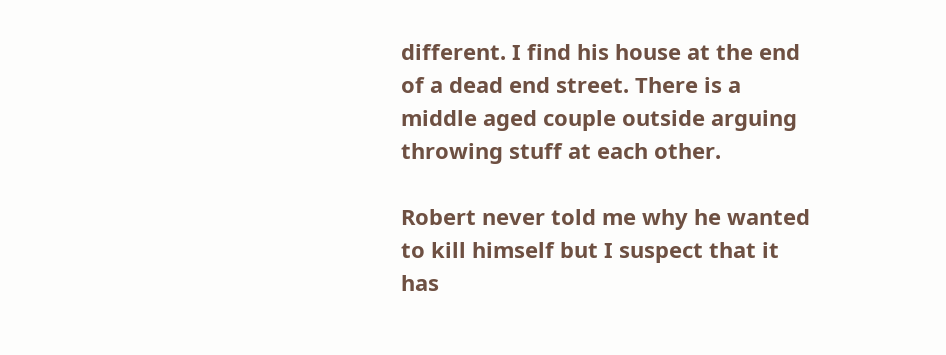different. I find his house at the end of a dead end street. There is a middle aged couple outside arguing throwing stuff at each other.

Robert never told me why he wanted to kill himself but I suspect that it has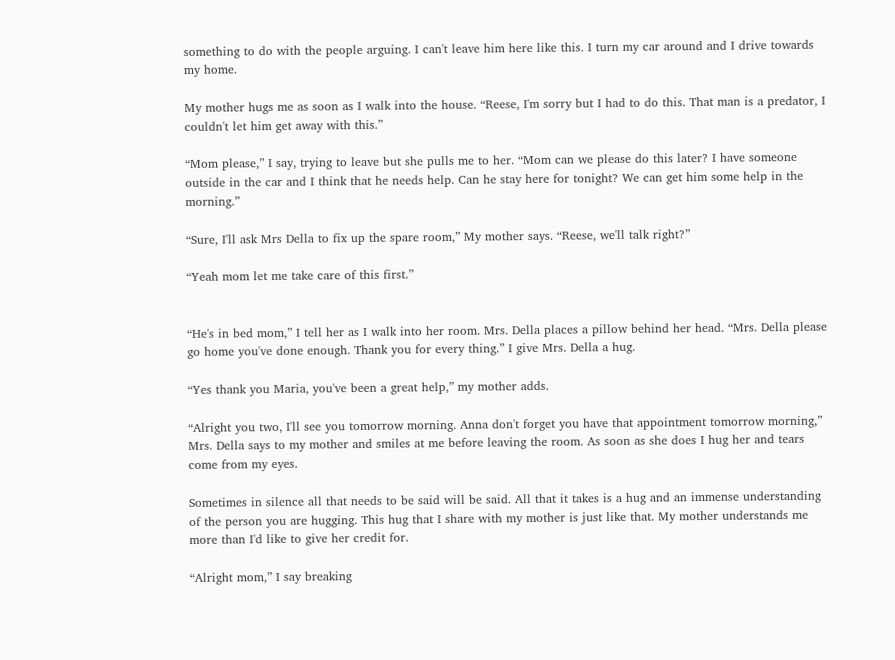something to do with the people arguing. I can't leave him here like this. I turn my car around and I drive towards my home.

My mother hugs me as soon as I walk into the house. “Reese, I'm sorry but I had to do this. That man is a predator, I couldn't let him get away with this.”

“Mom please,” I say, trying to leave but she pulls me to her. “Mom can we please do this later? I have someone outside in the car and I think that he needs help. Can he stay here for tonight? We can get him some help in the morning.”

“Sure, I'll ask Mrs Della to fix up the spare room,” My mother says. “Reese, we'll talk right?”

“Yeah mom let me take care of this first.”


“He's in bed mom,” I tell her as I walk into her room. Mrs. Della places a pillow behind her head. “Mrs. Della please go home you've done enough. Thank you for every thing.” I give Mrs. Della a hug.

“Yes thank you Maria, you've been a great help,” my mother adds.

“Alright you two, I'll see you tomorrow morning. Anna don't forget you have that appointment tomorrow morning,” Mrs. Della says to my mother and smiles at me before leaving the room. As soon as she does I hug her and tears come from my eyes.

Sometimes in silence all that needs to be said will be said. All that it takes is a hug and an immense understanding of the person you are hugging. This hug that I share with my mother is just like that. My mother understands me more than I'd like to give her credit for.

“Alright mom,” I say breaking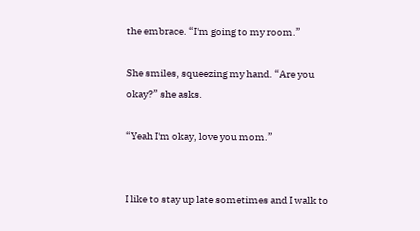the embrace. “I'm going to my room.”

She smiles, squeezing my hand. “Are you okay?” she asks.

“Yeah I'm okay, love you mom.”


I like to stay up late sometimes and I walk to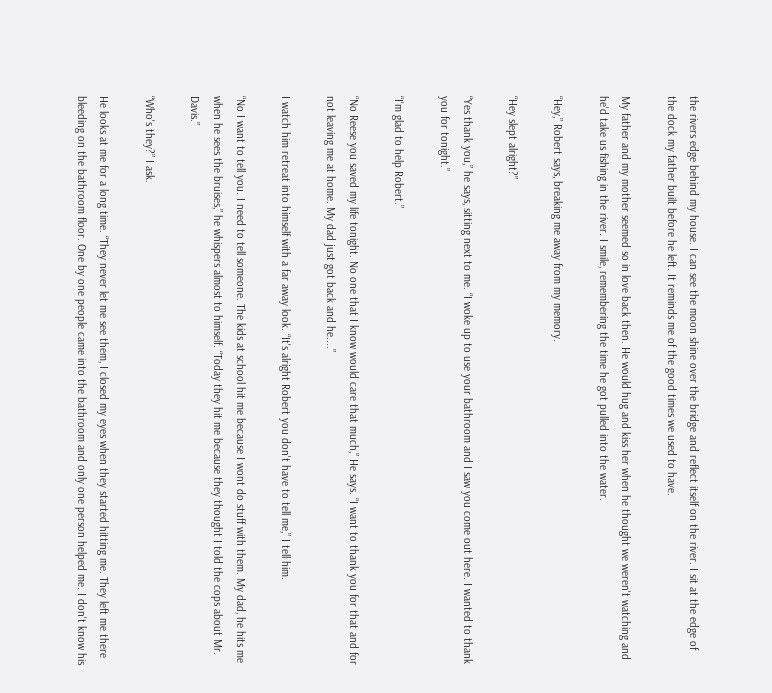the rivers edge behind my house. I can see the moon shine over the bridge and reflect itself on the river. I sit at the edge of the dock my father built before he left. It reminds me of the good times we used to have.

My father and my mother seemed so in love back then. He would hug and kiss her when he thought we weren't watching and he'd take us fishing in the river. I smile, remembering the time he got pulled into the water.

“Hey,” Robert says, breaking me away from my memory.

“Hey slept alright?”

“Yes thank you,” he says, sitting next to me. “I woke up to use your bathroom and I saw you come out here. I wanted to thank you for tonight.”

“I'm glad to help Robert.”

“No Reese you saved my life tonight. No one that I know would care that much,” He says. “I want to thank you for that and for not leaving me at home. My dad just got back and he....”

I watch him retreat into himself with a far away look. “It's alright Robert you don't have to tell me,” I tell him.

“No I want to tell you. I need to tell someone. The kids at school hit me because I wont do stuff with them. My dad, he hits me when he sees the bruises,” he whispers almost to himself. “Today they hit me because they thought I told the cops about Mr. Davis.”

“Who's they?” I ask.

He looks at me for a long time. “They never let me see them, I closed my eyes when they started hitting me. They left me there bleeding on the bathroom floor. One by one people came into the bathroom and only one person helped me. I don't know his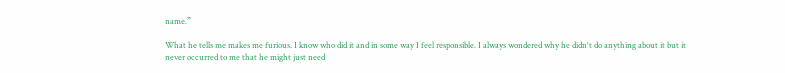name.”

What he tells me makes me furious. I know who did it and in some way I feel responsible. I always wondered why he didn't do anything about it but it never occurred to me that he might just need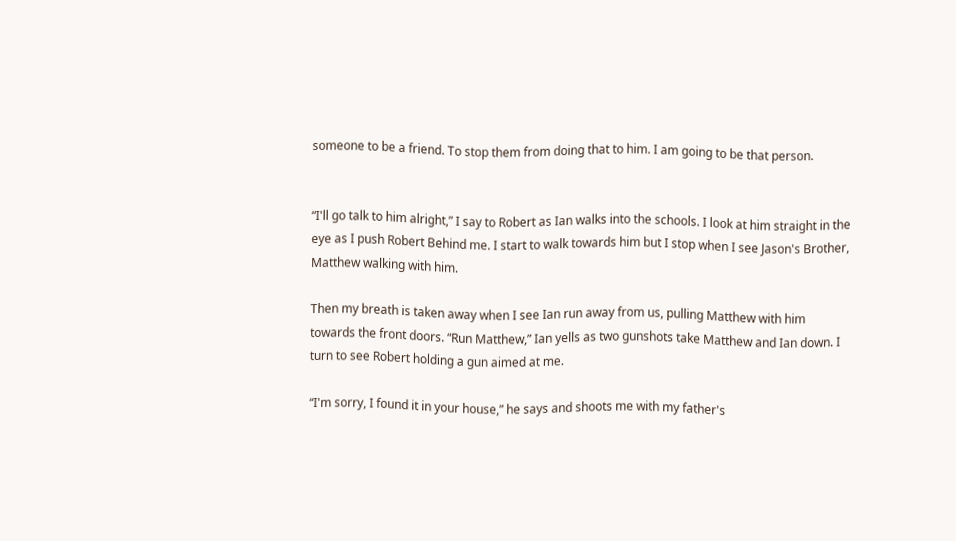someone to be a friend. To stop them from doing that to him. I am going to be that person.


“I'll go talk to him alright,” I say to Robert as Ian walks into the schools. I look at him straight in the eye as I push Robert Behind me. I start to walk towards him but I stop when I see Jason's Brother, Matthew walking with him.

Then my breath is taken away when I see Ian run away from us, pulling Matthew with him towards the front doors. “Run Matthew,” Ian yells as two gunshots take Matthew and Ian down. I turn to see Robert holding a gun aimed at me.

“I'm sorry, I found it in your house,” he says and shoots me with my father's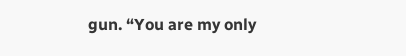gun. “You are my only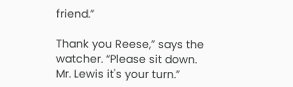friend.”

Thank you Reese,” says the watcher. “Please sit down. Mr. Lewis it's your turn.”